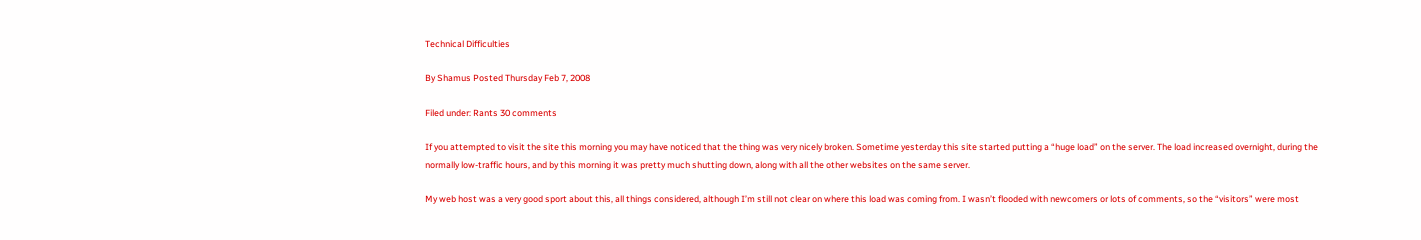Technical Difficulties

By Shamus Posted Thursday Feb 7, 2008

Filed under: Rants 30 comments

If you attempted to visit the site this morning you may have noticed that the thing was very nicely broken. Sometime yesterday this site started putting a “huge load” on the server. The load increased overnight, during the normally low-traffic hours, and by this morning it was pretty much shutting down, along with all the other websites on the same server.

My web host was a very good sport about this, all things considered, although I’m still not clear on where this load was coming from. I wasn’t flooded with newcomers or lots of comments, so the “visitors” were most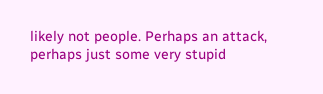likely not people. Perhaps an attack, perhaps just some very stupid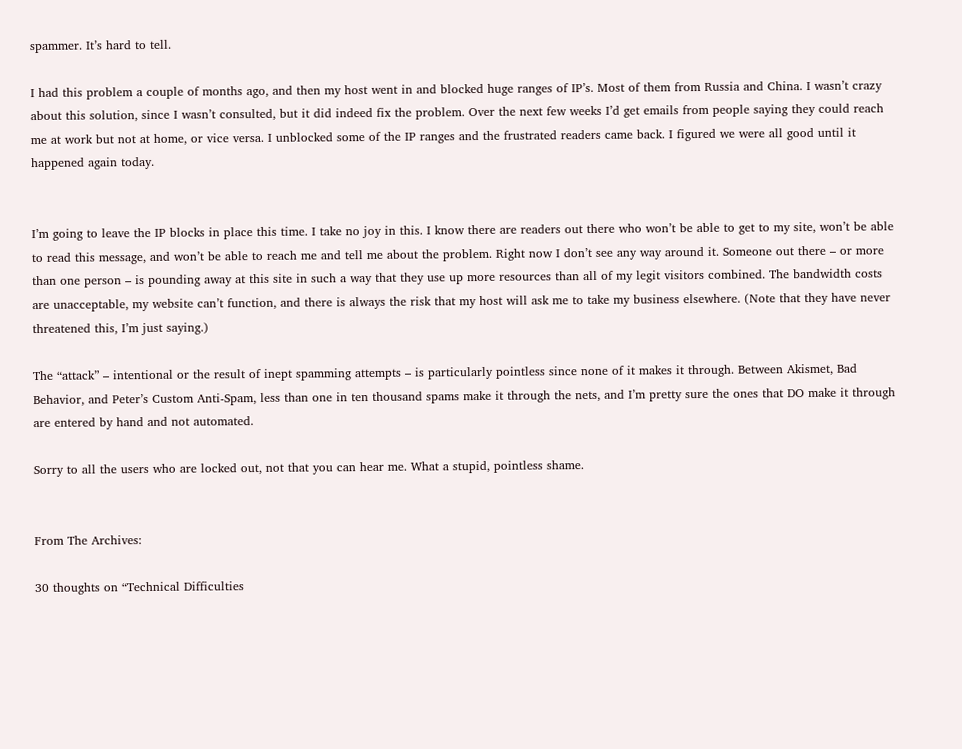spammer. It’s hard to tell.

I had this problem a couple of months ago, and then my host went in and blocked huge ranges of IP’s. Most of them from Russia and China. I wasn’t crazy about this solution, since I wasn’t consulted, but it did indeed fix the problem. Over the next few weeks I’d get emails from people saying they could reach me at work but not at home, or vice versa. I unblocked some of the IP ranges and the frustrated readers came back. I figured we were all good until it happened again today.


I’m going to leave the IP blocks in place this time. I take no joy in this. I know there are readers out there who won’t be able to get to my site, won’t be able to read this message, and won’t be able to reach me and tell me about the problem. Right now I don’t see any way around it. Someone out there – or more than one person – is pounding away at this site in such a way that they use up more resources than all of my legit visitors combined. The bandwidth costs are unacceptable, my website can’t function, and there is always the risk that my host will ask me to take my business elsewhere. (Note that they have never threatened this, I’m just saying.)

The “attack” – intentional or the result of inept spamming attempts – is particularly pointless since none of it makes it through. Between Akismet, Bad Behavior, and Peter’s Custom Anti-Spam, less than one in ten thousand spams make it through the nets, and I’m pretty sure the ones that DO make it through are entered by hand and not automated.

Sorry to all the users who are locked out, not that you can hear me. What a stupid, pointless shame.


From The Archives:

30 thoughts on “Technical Difficulties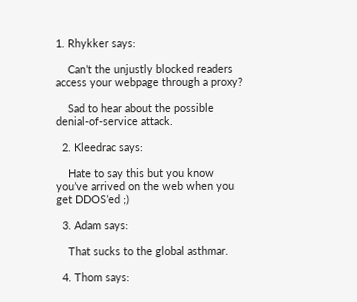1. Rhykker says:

    Can’t the unjustly blocked readers access your webpage through a proxy?

    Sad to hear about the possible denial-of-service attack.

  2. Kleedrac says:

    Hate to say this but you know you’ve arrived on the web when you get DDOS’ed ;)

  3. Adam says:

    That sucks to the global asthmar.

  4. Thom says: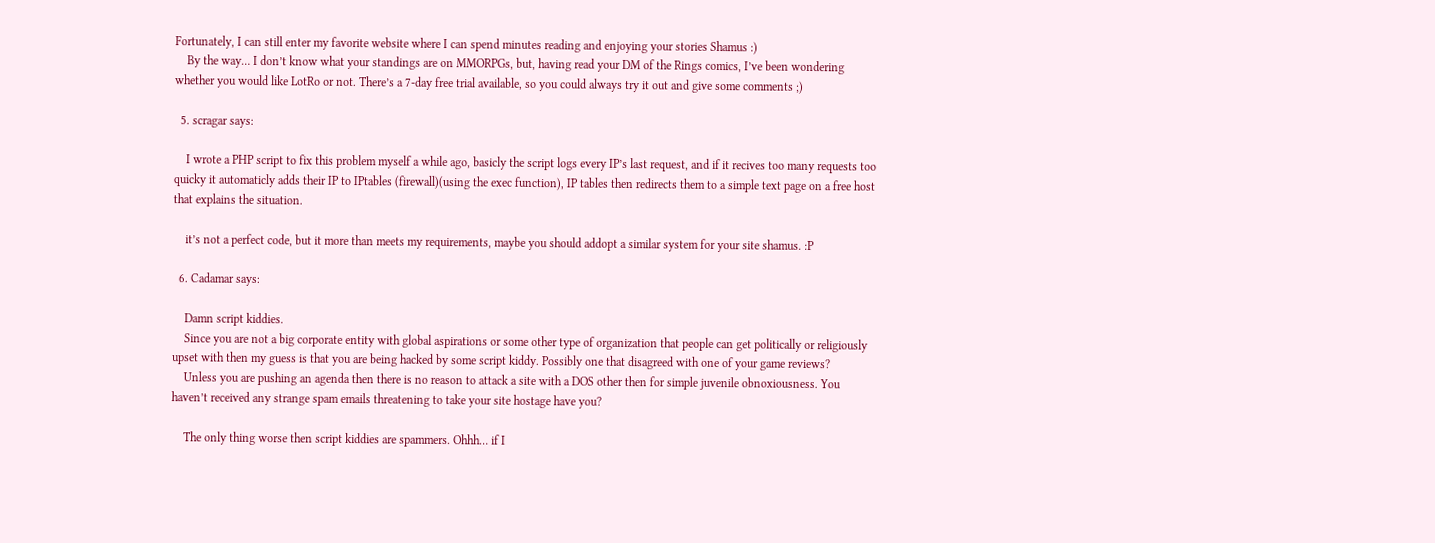Fortunately, I can still enter my favorite website where I can spend minutes reading and enjoying your stories Shamus :)
    By the way… I don’t know what your standings are on MMORPGs, but, having read your DM of the Rings comics, I’ve been wondering whether you would like LotRo or not. There’s a 7-day free trial available, so you could always try it out and give some comments ;)

  5. scragar says:

    I wrote a PHP script to fix this problem myself a while ago, basicly the script logs every IP’s last request, and if it recives too many requests too quicky it automaticly adds their IP to IPtables (firewall)(using the exec function), IP tables then redirects them to a simple text page on a free host that explains the situation.

    it’s not a perfect code, but it more than meets my requirements, maybe you should addopt a similar system for your site shamus. :P

  6. Cadamar says:

    Damn script kiddies.
    Since you are not a big corporate entity with global aspirations or some other type of organization that people can get politically or religiously upset with then my guess is that you are being hacked by some script kiddy. Possibly one that disagreed with one of your game reviews?
    Unless you are pushing an agenda then there is no reason to attack a site with a DOS other then for simple juvenile obnoxiousness. You haven’t received any strange spam emails threatening to take your site hostage have you?

    The only thing worse then script kiddies are spammers. Ohhh… if I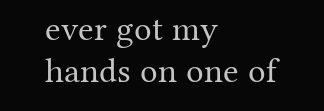ever got my hands on one of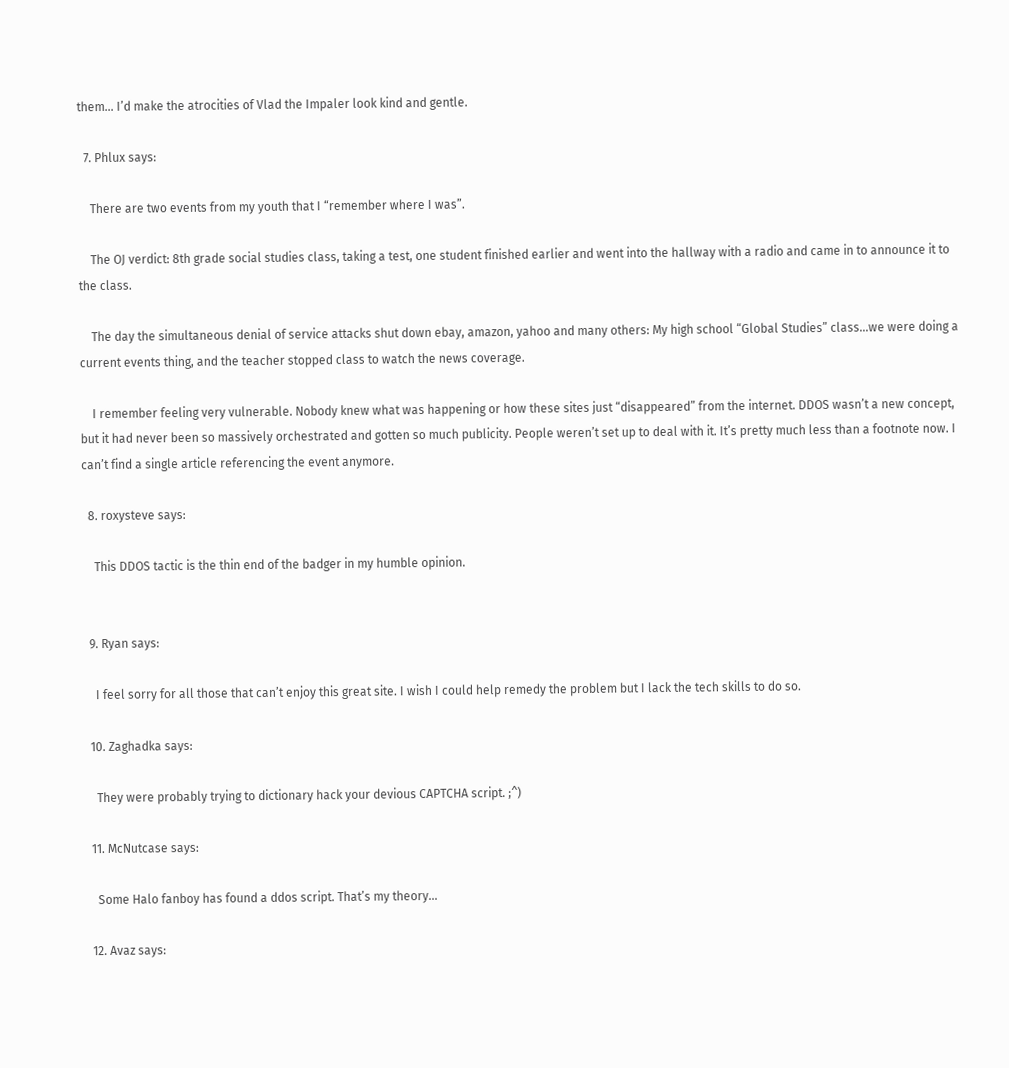them… I’d make the atrocities of Vlad the Impaler look kind and gentle.

  7. Phlux says:

    There are two events from my youth that I “remember where I was”.

    The OJ verdict: 8th grade social studies class, taking a test, one student finished earlier and went into the hallway with a radio and came in to announce it to the class.

    The day the simultaneous denial of service attacks shut down ebay, amazon, yahoo and many others: My high school “Global Studies” class…we were doing a current events thing, and the teacher stopped class to watch the news coverage.

    I remember feeling very vulnerable. Nobody knew what was happening or how these sites just “disappeared” from the internet. DDOS wasn’t a new concept, but it had never been so massively orchestrated and gotten so much publicity. People weren’t set up to deal with it. It’s pretty much less than a footnote now. I can’t find a single article referencing the event anymore.

  8. roxysteve says:

    This DDOS tactic is the thin end of the badger in my humble opinion.


  9. Ryan says:

    I feel sorry for all those that can’t enjoy this great site. I wish I could help remedy the problem but I lack the tech skills to do so.

  10. Zaghadka says:

    They were probably trying to dictionary hack your devious CAPTCHA script. ;^)

  11. McNutcase says:

    Some Halo fanboy has found a ddos script. That’s my theory…

  12. Avaz says: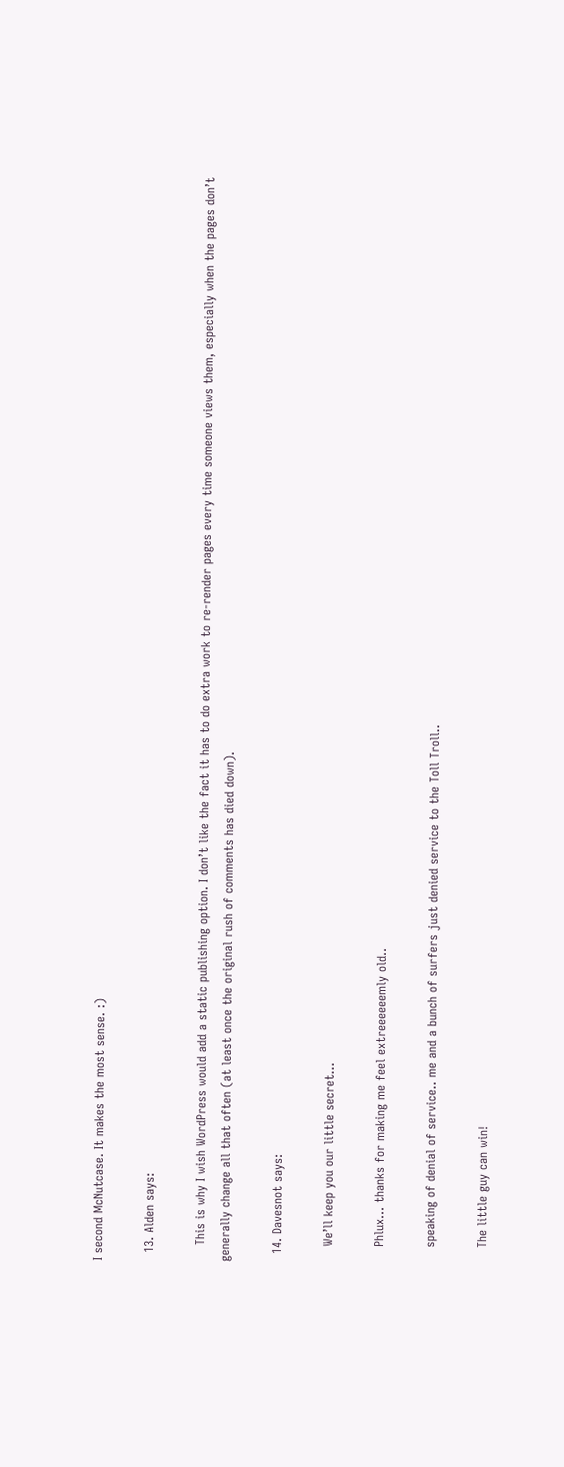I second McNutcase. It makes the most sense. :)

  13. Alden says:

    This is why I wish WordPress would add a static publishing option. I don’t like the fact it has to do extra work to re-render pages every time someone views them, especially when the pages don’t generally change all that often (at least once the original rush of comments has died down).

  14. Davesnot says:

    We’ll keep you our little secret…

    Phlux… thanks for making me feel extreeeeeemly old..

    speaking of denial of service.. me and a bunch of surfers just denied service to the Toll Troll..

    The little guy can win!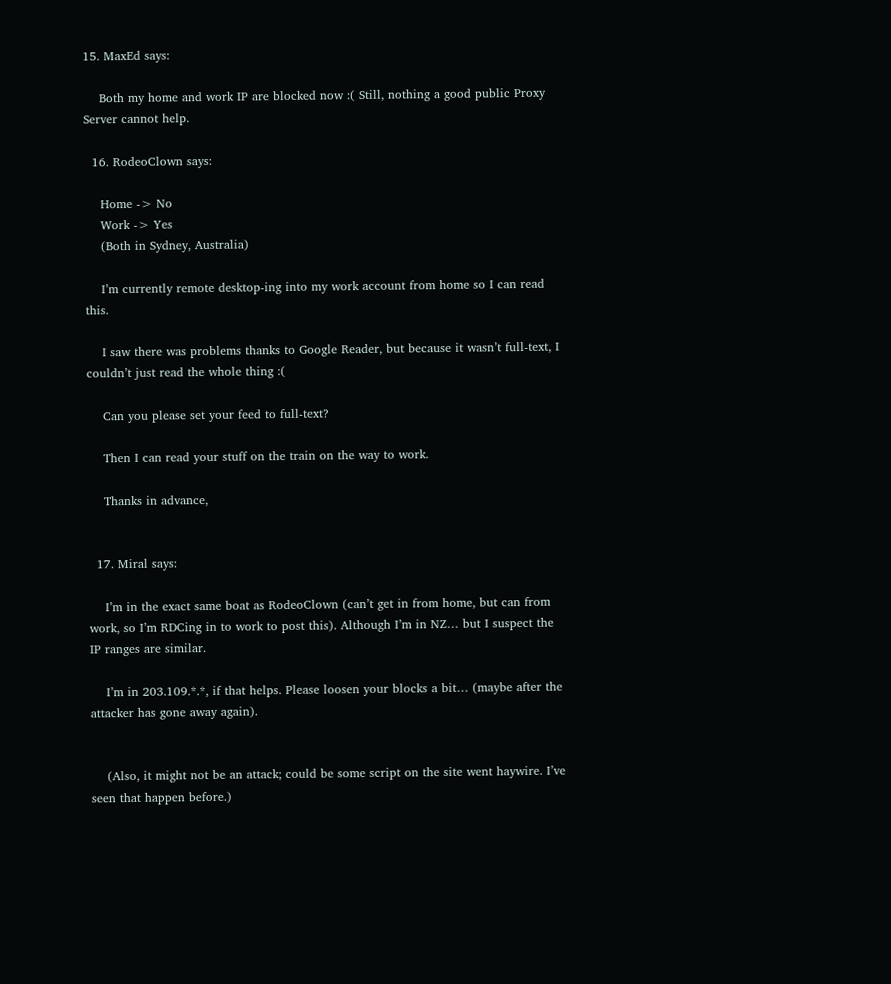15. MaxEd says:

    Both my home and work IP are blocked now :( Still, nothing a good public Proxy Server cannot help.

  16. RodeoClown says:

    Home -> No
    Work -> Yes
    (Both in Sydney, Australia)

    I’m currently remote desktop-ing into my work account from home so I can read this.

    I saw there was problems thanks to Google Reader, but because it wasn’t full-text, I couldn’t just read the whole thing :(

    Can you please set your feed to full-text?

    Then I can read your stuff on the train on the way to work.

    Thanks in advance,


  17. Miral says:

    I’m in the exact same boat as RodeoClown (can’t get in from home, but can from work, so I’m RDCing in to work to post this). Although I’m in NZ… but I suspect the IP ranges are similar.

    I’m in 203.109.*.*, if that helps. Please loosen your blocks a bit… (maybe after the attacker has gone away again).


    (Also, it might not be an attack; could be some script on the site went haywire. I’ve seen that happen before.)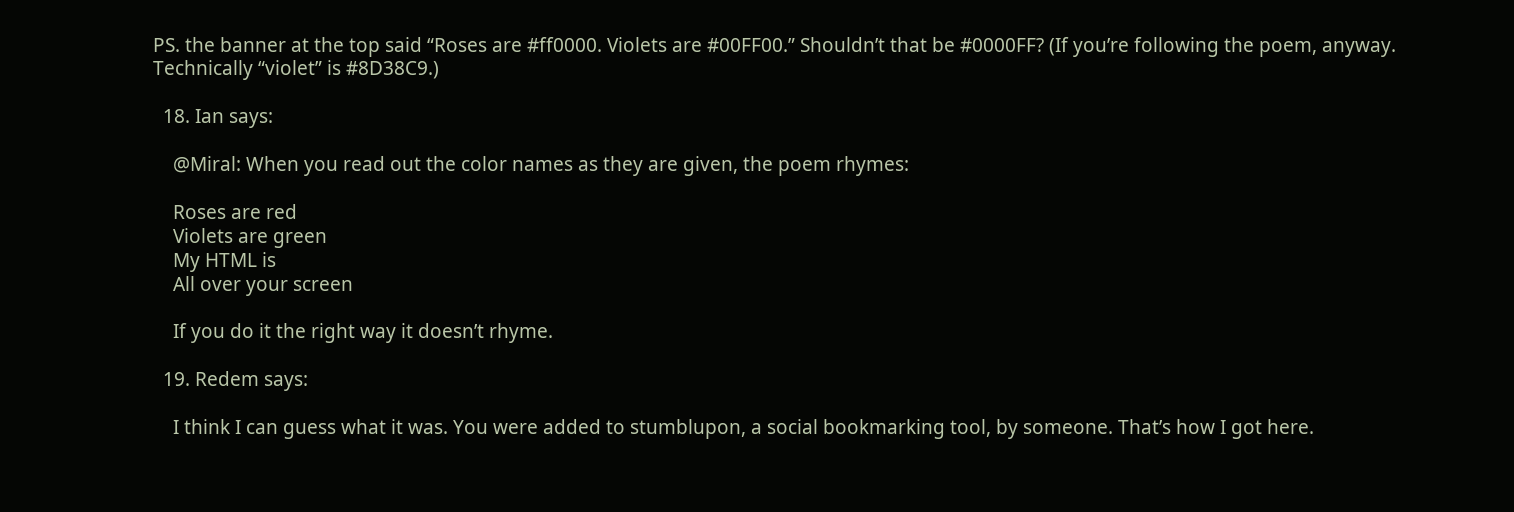PS. the banner at the top said “Roses are #ff0000. Violets are #00FF00.” Shouldn’t that be #0000FF? (If you’re following the poem, anyway. Technically “violet” is #8D38C9.)

  18. Ian says:

    @Miral: When you read out the color names as they are given, the poem rhymes:

    Roses are red
    Violets are green
    My HTML is
    All over your screen

    If you do it the right way it doesn’t rhyme.

  19. Redem says:

    I think I can guess what it was. You were added to stumblupon, a social bookmarking tool, by someone. That’s how I got here.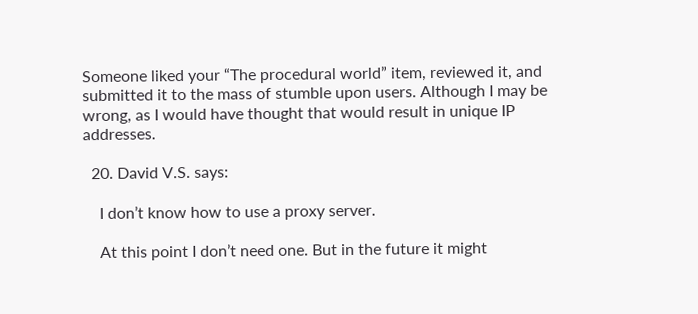Someone liked your “The procedural world” item, reviewed it, and submitted it to the mass of stumble upon users. Although I may be wrong, as I would have thought that would result in unique IP addresses.

  20. David V.S. says:

    I don’t know how to use a proxy server.

    At this point I don’t need one. But in the future it might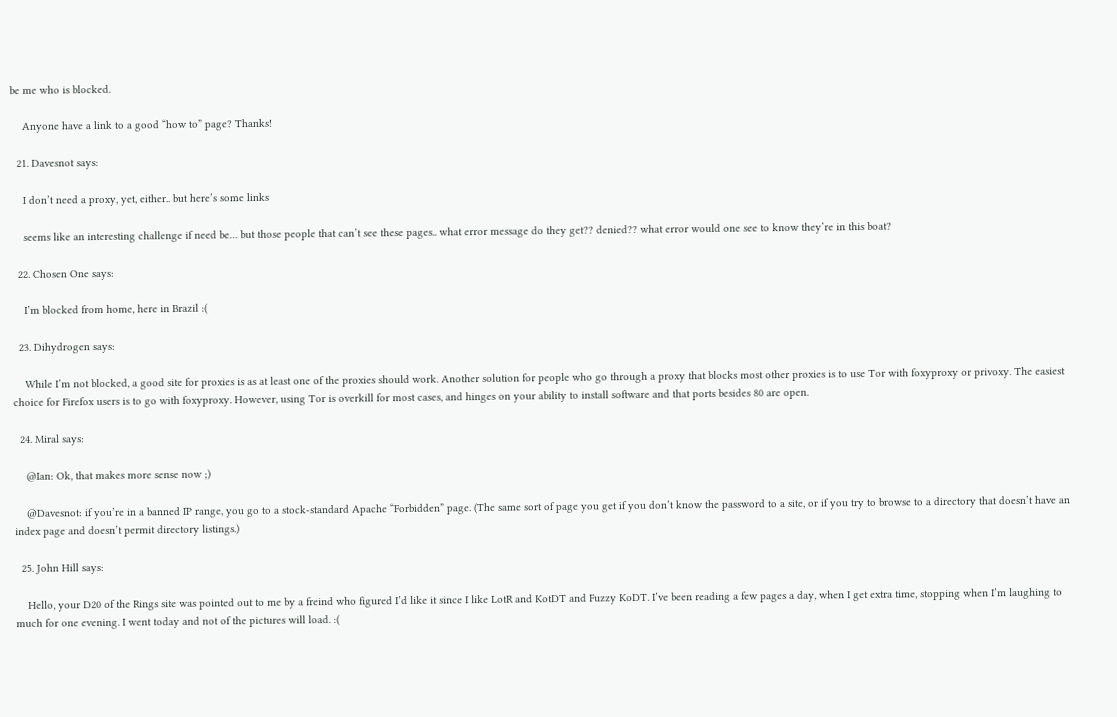be me who is blocked.

    Anyone have a link to a good “how to” page? Thanks!

  21. Davesnot says:

    I don’t need a proxy, yet, either.. but here’s some links

    seems like an interesting challenge if need be… but those people that can’t see these pages.. what error message do they get?? denied?? what error would one see to know they’re in this boat?

  22. Chosen One says:

    I’m blocked from home, here in Brazil :(

  23. Dihydrogen says:

    While I’m not blocked, a good site for proxies is as at least one of the proxies should work. Another solution for people who go through a proxy that blocks most other proxies is to use Tor with foxyproxy or privoxy. The easiest choice for Firefox users is to go with foxyproxy. However, using Tor is overkill for most cases, and hinges on your ability to install software and that ports besides 80 are open.

  24. Miral says:

    @Ian: Ok, that makes more sense now ;)

    @Davesnot: if you’re in a banned IP range, you go to a stock-standard Apache “Forbidden” page. (The same sort of page you get if you don’t know the password to a site, or if you try to browse to a directory that doesn’t have an index page and doesn’t permit directory listings.)

  25. John Hill says:

    Hello, your D20 of the Rings site was pointed out to me by a freind who figured I’d like it since I like LotR and KotDT and Fuzzy KoDT. I’ve been reading a few pages a day, when I get extra time, stopping when I’m laughing to much for one evening. I went today and not of the pictures will load. :(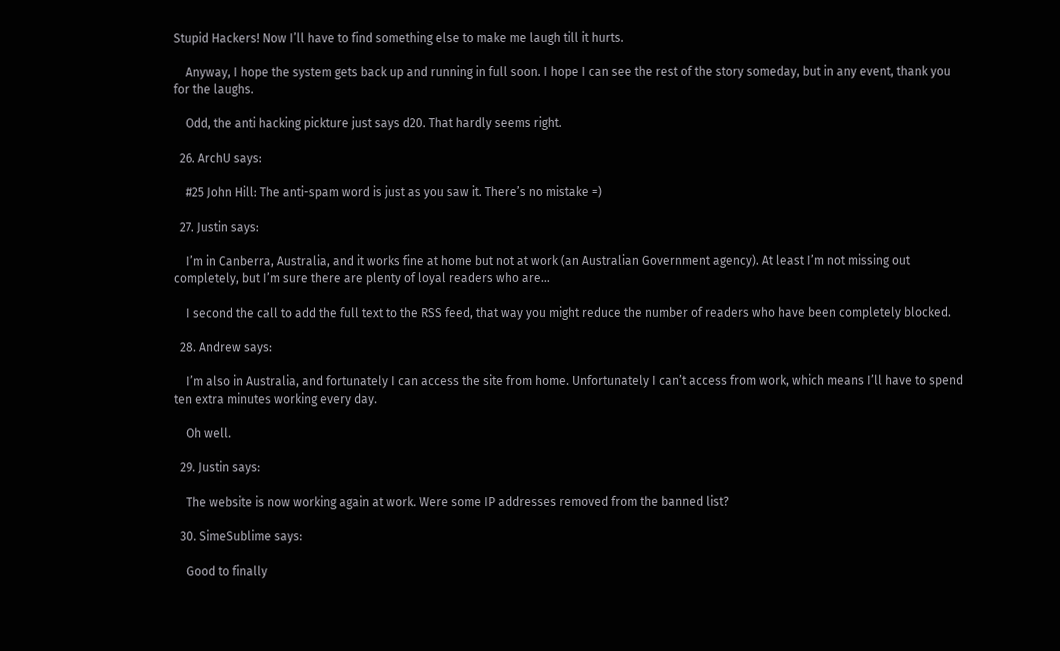Stupid Hackers! Now I’ll have to find something else to make me laugh till it hurts.

    Anyway, I hope the system gets back up and running in full soon. I hope I can see the rest of the story someday, but in any event, thank you for the laughs.

    Odd, the anti hacking pickture just says d20. That hardly seems right.

  26. ArchU says:

    #25 John Hill: The anti-spam word is just as you saw it. There’s no mistake =)

  27. Justin says:

    I’m in Canberra, Australia, and it works fine at home but not at work (an Australian Government agency). At least I’m not missing out completely, but I’m sure there are plenty of loyal readers who are…

    I second the call to add the full text to the RSS feed, that way you might reduce the number of readers who have been completely blocked.

  28. Andrew says:

    I’m also in Australia, and fortunately I can access the site from home. Unfortunately I can’t access from work, which means I’ll have to spend ten extra minutes working every day.

    Oh well.

  29. Justin says:

    The website is now working again at work. Were some IP addresses removed from the banned list?

  30. SimeSublime says:

    Good to finally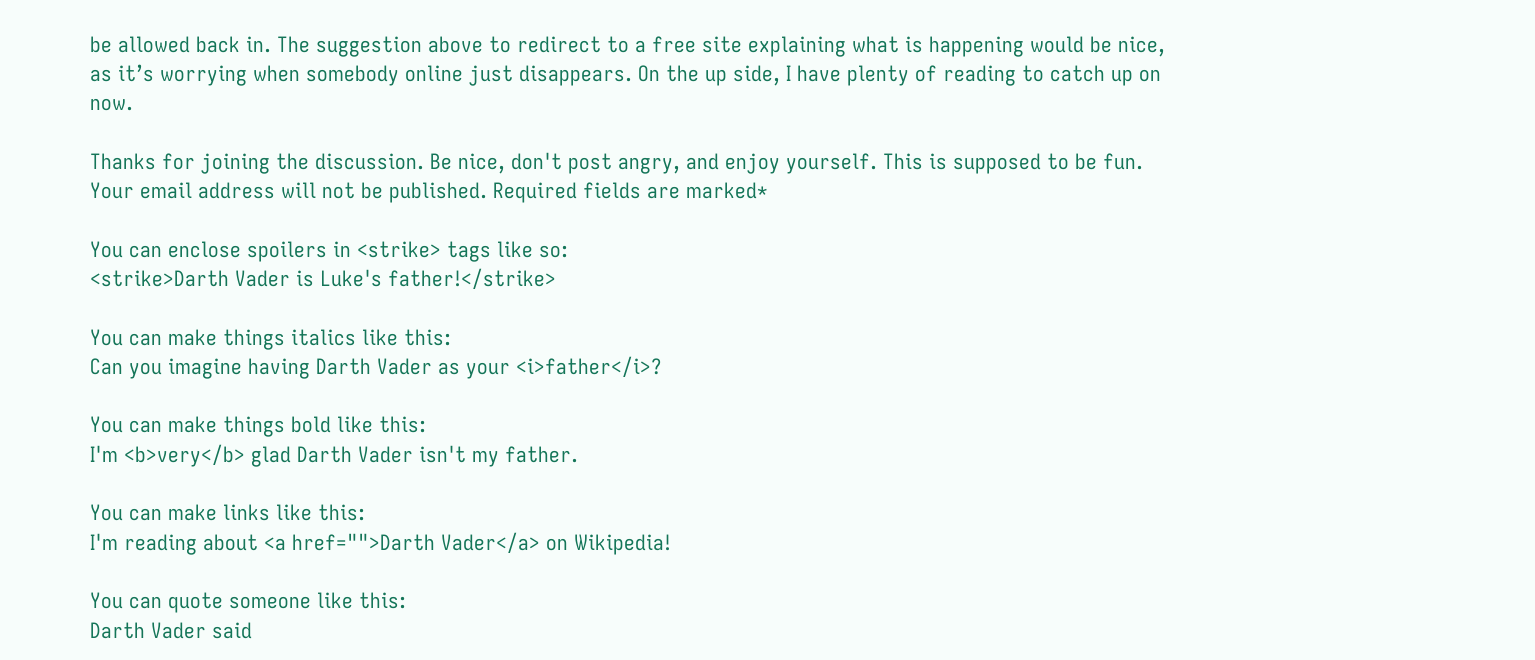be allowed back in. The suggestion above to redirect to a free site explaining what is happening would be nice, as it’s worrying when somebody online just disappears. On the up side, I have plenty of reading to catch up on now.

Thanks for joining the discussion. Be nice, don't post angry, and enjoy yourself. This is supposed to be fun. Your email address will not be published. Required fields are marked*

You can enclose spoilers in <strike> tags like so:
<strike>Darth Vader is Luke's father!</strike>

You can make things italics like this:
Can you imagine having Darth Vader as your <i>father</i>?

You can make things bold like this:
I'm <b>very</b> glad Darth Vader isn't my father.

You can make links like this:
I'm reading about <a href="">Darth Vader</a> on Wikipedia!

You can quote someone like this:
Darth Vader said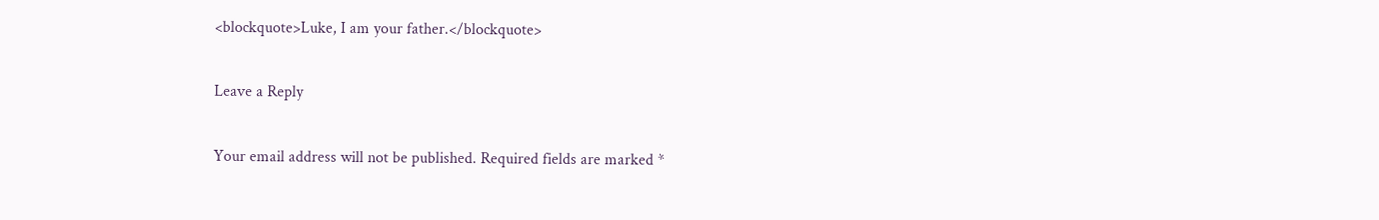<blockquote>Luke, I am your father.</blockquote>

Leave a Reply

Your email address will not be published. Required fields are marked *